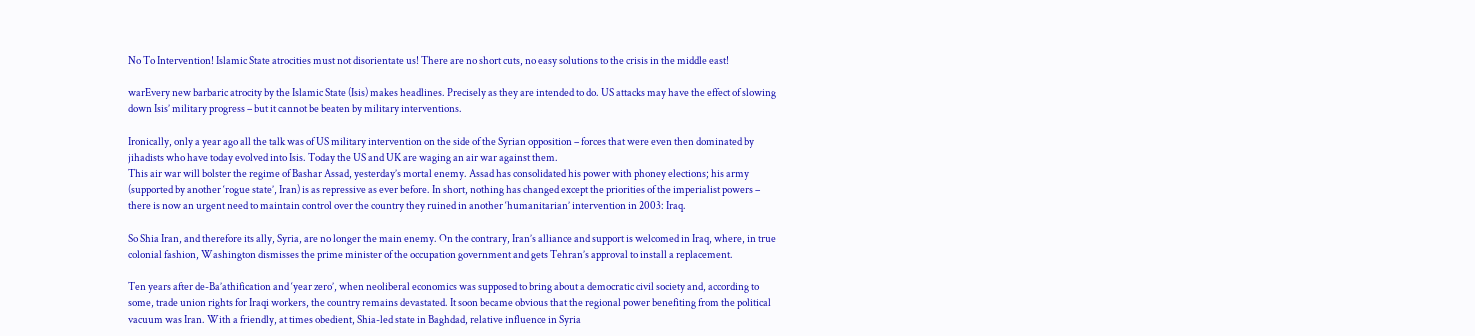No To Intervention! Islamic State atrocities must not disorientate us! There are no short cuts, no easy solutions to the crisis in the middle east!

warEvery new barbaric atrocity by the Islamic State (Isis) makes headlines. Precisely as they are intended to do. US attacks may have the effect of slowing down Isis’ military progress – but it cannot be beaten by military interventions.

Ironically, only a year ago all the talk was of US military intervention on the side of the Syrian opposition – forces that were even then dominated by jihadists who have today evolved into Isis. Today the US and UK are waging an air war against them.
This air war will bolster the regime of Bashar Assad, yesterday’s mortal enemy. Assad has consolidated his power with phoney elections; his army (supported by another ‘rogue state’, Iran) is as repressive as ever before. In short, nothing has changed except the priorities of the imperialist powers – there is now an urgent need to maintain control over the country they ruined in another ‘humanitarian’ intervention in 2003: Iraq.

So Shia Iran, and therefore its ally, Syria, are no longer the main enemy. On the contrary, Iran’s alliance and support is welcomed in Iraq, where, in true colonial fashion, Washington dismisses the prime minister of the occupation government and gets Tehran’s approval to install a replacement.

Ten years after de-Ba’athification and ‘year zero’, when neoliberal economics was supposed to bring about a democratic civil society and, according to some, trade union rights for Iraqi workers, the country remains devastated. It soon became obvious that the regional power benefiting from the political vacuum was Iran. With a friendly, at times obedient, Shia-led state in Baghdad, relative influence in Syria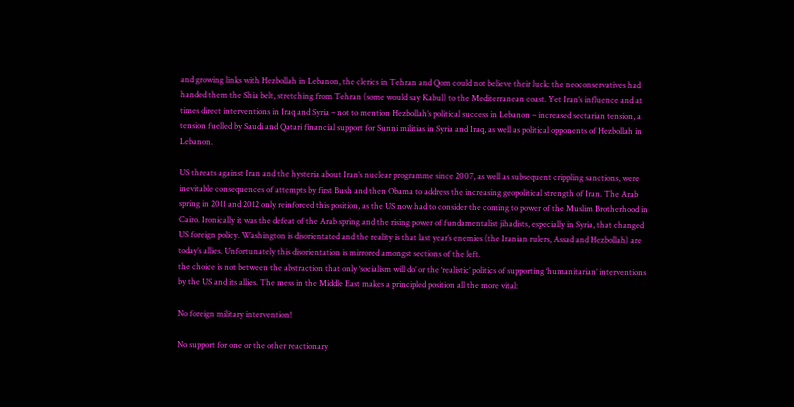and growing links with Hezbollah in Lebanon, the clerics in Tehran and Qom could not believe their luck: the neoconservatives had handed them the Shia belt, stretching from Tehran (some would say Kabul) to the Mediterranean coast. Yet Iran’s influence and at times direct interventions in Iraq and Syria – not to mention Hezbollah’s political success in Lebanon – increased sectarian tension, a tension fuelled by Saudi and Qatari financial support for Sunni militias in Syria and Iraq, as well as political opponents of Hezbollah in Lebanon.

US threats against Iran and the hysteria about Iran’s nuclear programme since 2007, as well as subsequent crippling sanctions, were inevitable consequences of attempts by first Bush and then Obama to address the increasing geopolitical strength of Iran. The Arab spring in 2011 and 2012 only reinforced this position, as the US now had to consider the coming to power of the Muslim Brotherhood in Cairo. Ironically it was the defeat of the Arab spring and the rising power of fundamentalist jihadists, especially in Syria, that changed US foreign policy. Washington is disorientated and the reality is that last year’s enemies (the Iranian rulers, Assad and Hezbollah) are today’s allies. Unfortunately this disorientation is mirrored amongst sections of the left.
the choice is not between the abstraction that only ‘socialism will do’ or the ‘realistic’ politics of supporting ‘humanitarian’ interventions by the US and its allies. The mess in the Middle East makes a principled position all the more vital:

No foreign military intervention!

No support for one or the other reactionary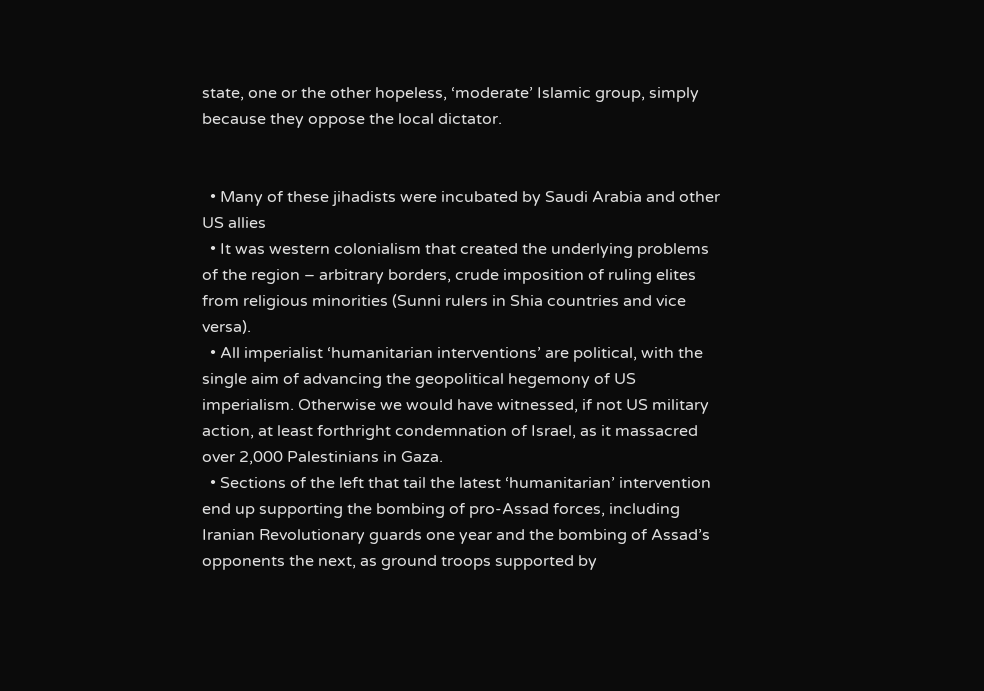state, one or the other hopeless, ‘moderate’ Islamic group, simply because they oppose the local dictator.


  • Many of these jihadists were incubated by Saudi Arabia and other US allies
  • It was western colonialism that created the underlying problems of the region – arbitrary borders, crude imposition of ruling elites from religious minorities (Sunni rulers in Shia countries and vice versa).
  • All imperialist ‘humanitarian interventions’ are political, with the single aim of advancing the geopolitical hegemony of US imperialism. Otherwise we would have witnessed, if not US military action, at least forthright condemnation of Israel, as it massacred over 2,000 Palestinians in Gaza.
  • Sections of the left that tail the latest ‘humanitarian’ intervention end up supporting the bombing of pro-Assad forces, including Iranian Revolutionary guards one year and the bombing of Assad’s opponents the next, as ground troops supported by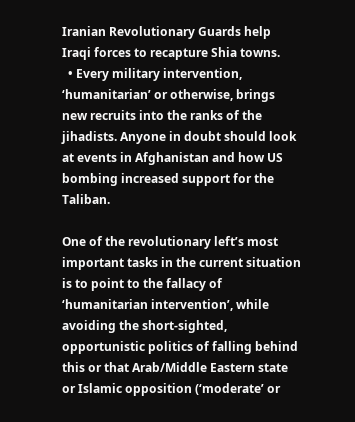Iranian Revolutionary Guards help Iraqi forces to recapture Shia towns.
  • Every military intervention, ‘humanitarian’ or otherwise, brings new recruits into the ranks of the jihadists. Anyone in doubt should look at events in Afghanistan and how US bombing increased support for the Taliban.

One of the revolutionary left’s most important tasks in the current situation is to point to the fallacy of ‘humanitarian intervention’, while avoiding the short-sighted, opportunistic politics of falling behind this or that Arab/Middle Eastern state or Islamic opposition (‘moderate’ or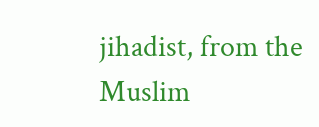jihadist, from the Muslim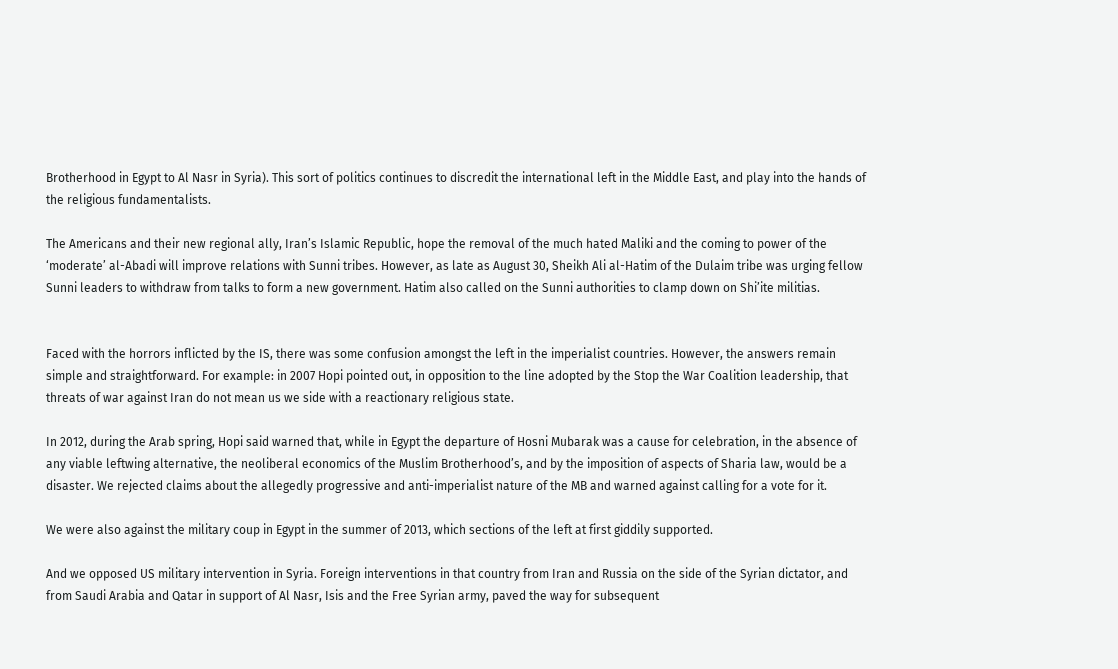Brotherhood in Egypt to Al Nasr in Syria). This sort of politics continues to discredit the international left in the Middle East, and play into the hands of the religious fundamentalists.

The Americans and their new regional ally, Iran’s Islamic Republic, hope the removal of the much hated Maliki and the coming to power of the ‘moderate’ al-Abadi will improve relations with Sunni tribes. However, as late as August 30, Sheikh Ali al-Hatim of the Dulaim tribe was urging fellow Sunni leaders to withdraw from talks to form a new government. Hatim also called on the Sunni authorities to clamp down on Shi’ite militias.


Faced with the horrors inflicted by the IS, there was some confusion amongst the left in the imperialist countries. However, the answers remain simple and straightforward. For example: in 2007 Hopi pointed out, in opposition to the line adopted by the Stop the War Coalition leadership, that threats of war against Iran do not mean us we side with a reactionary religious state.

In 2012, during the Arab spring, Hopi said warned that, while in Egypt the departure of Hosni Mubarak was a cause for celebration, in the absence of any viable leftwing alternative, the neoliberal economics of the Muslim Brotherhood’s, and by the imposition of aspects of Sharia law, would be a disaster. We rejected claims about the allegedly progressive and anti-imperialist nature of the MB and warned against calling for a vote for it.

We were also against the military coup in Egypt in the summer of 2013, which sections of the left at first giddily supported.

And we opposed US military intervention in Syria. Foreign interventions in that country from Iran and Russia on the side of the Syrian dictator, and from Saudi Arabia and Qatar in support of Al Nasr, Isis and the Free Syrian army, paved the way for subsequent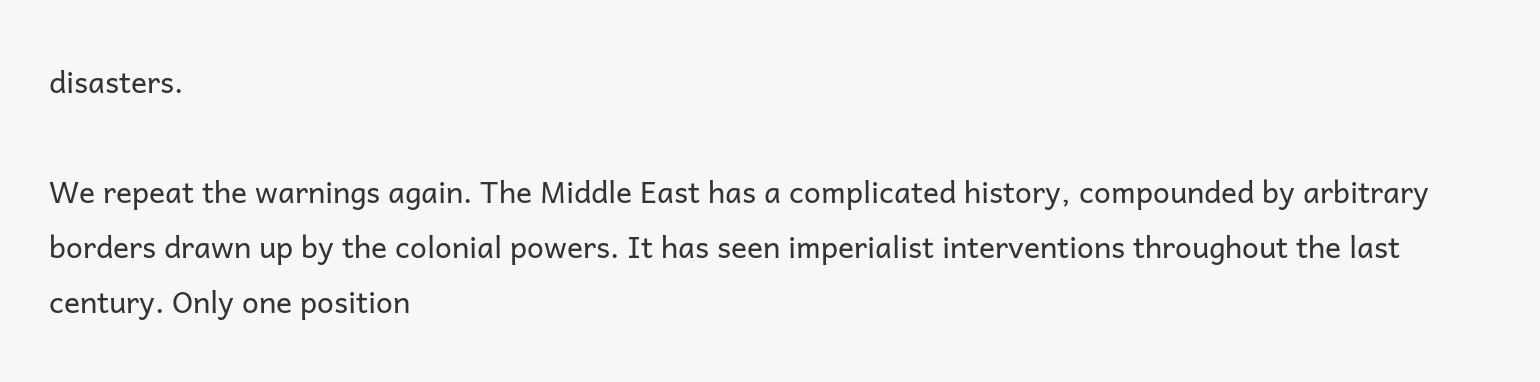disasters.

We repeat the warnings again. The Middle East has a complicated history, compounded by arbitrary borders drawn up by the colonial powers. It has seen imperialist interventions throughout the last century. Only one position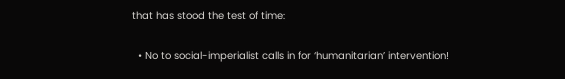that has stood the test of time:

  • No to social-imperialist calls in for ‘humanitarian’ intervention!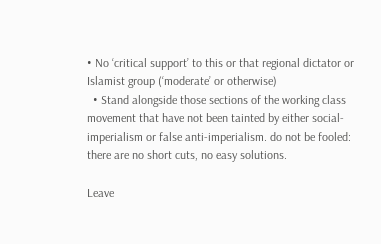• No ‘critical support’ to this or that regional dictator or Islamist group (‘moderate’ or otherwise)
  • Stand alongside those sections of the working class movement that have not been tainted by either social-imperialism or false anti-imperialism. do not be fooled: there are no short cuts, no easy solutions.

Leave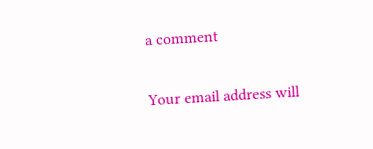a comment

Your email address will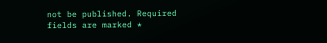not be published. Required fields are marked *